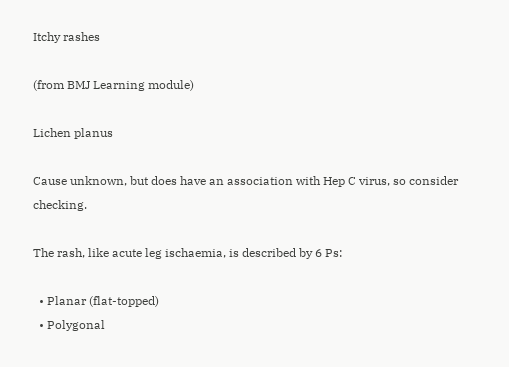Itchy rashes

(from BMJ Learning module)

Lichen planus

Cause unknown, but does have an association with Hep C virus, so consider checking.

The rash, like acute leg ischaemia, is described by 6 Ps:

  • Planar (flat-topped)
  • Polygonal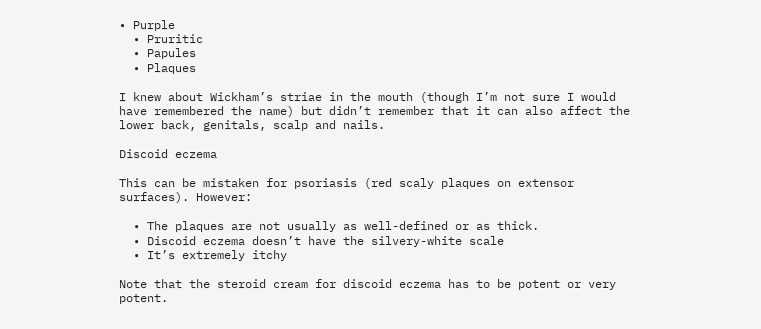• Purple
  • Pruritic
  • Papules
  • Plaques

I knew about Wickham’s striae in the mouth (though I’m not sure I would have remembered the name) but didn’t remember that it can also affect the lower back, genitals, scalp and nails.

Discoid eczema

This can be mistaken for psoriasis (red scaly plaques on extensor surfaces). However:

  • The plaques are not usually as well-defined or as thick.
  • Discoid eczema doesn’t have the silvery-white scale
  • It’s extremely itchy

Note that the steroid cream for discoid eczema has to be potent or very potent.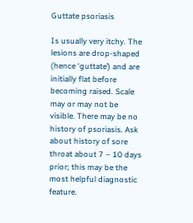Guttate psoriasis

Is usually very itchy. The lesions are drop-shaped (hence ‘guttate’) and are initially flat before becoming raised. Scale may or may not be visible. There may be no history of psoriasis. Ask about history of sore throat about 7 – 10 days prior; this may be the most helpful diagnostic feature.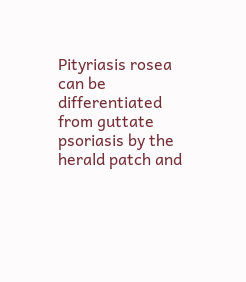Pityriasis rosea can be differentiated from guttate psoriasis by the herald patch and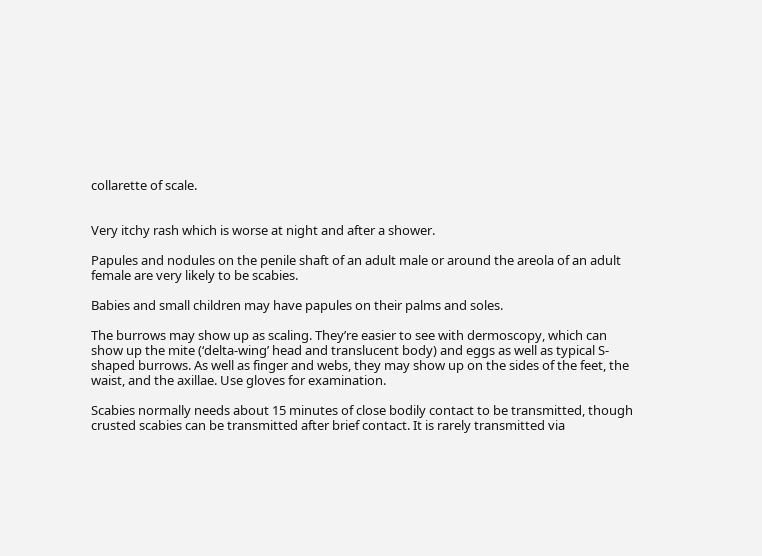collarette of scale.


Very itchy rash which is worse at night and after a shower.

Papules and nodules on the penile shaft of an adult male or around the areola of an adult female are very likely to be scabies.

Babies and small children may have papules on their palms and soles.

The burrows may show up as scaling. They’re easier to see with dermoscopy, which can show up the mite (‘delta-wing’ head and translucent body) and eggs as well as typical S-shaped burrows. As well as finger and webs, they may show up on the sides of the feet, the waist, and the axillae. Use gloves for examination.

Scabies normally needs about 15 minutes of close bodily contact to be transmitted, though crusted scabies can be transmitted after brief contact. It is rarely transmitted via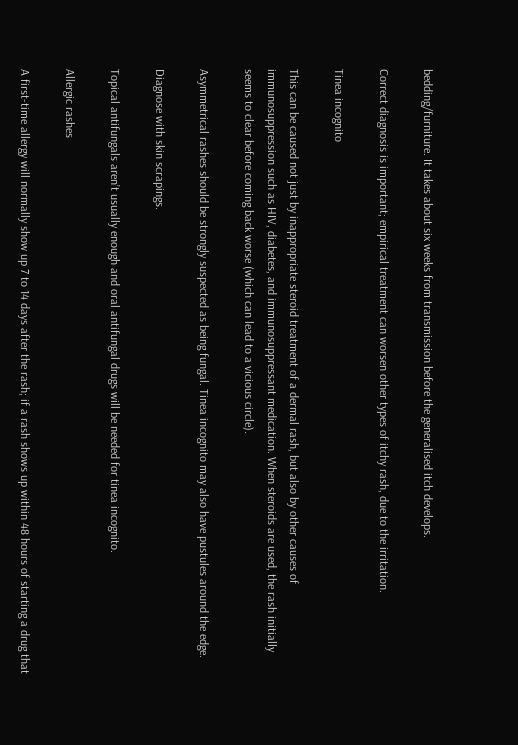bedding/furniture. It takes about six weeks from transmission before the generalised itch develops.

Correct diagnosis is important; empirical treatment can worsen other types of itchy rash, due to the irritation.

Tinea incognito

This can be caused not just by inappropriate steroid treatment of a dermal rash, but also by other causes of immunosuppression such as HIV, diabetes, and immunosuppressant medication. When steroids are used, the rash initially seems to clear before coming back worse (which can lead to a vicious circle).

Asymmetrical rashes should be strongly suspected as being fungal. Tinea incognito may also have pustules around the edge.

Diagnose with skin scrapings.

Topical antifungals aren’t usually enough and oral antifungal drugs will be needed for tinea incognito.

Allergic rashes

A first-time allergy will normally show up 7 to 14 days after the rash; if a rash shows up within 48 hours of starting a drug that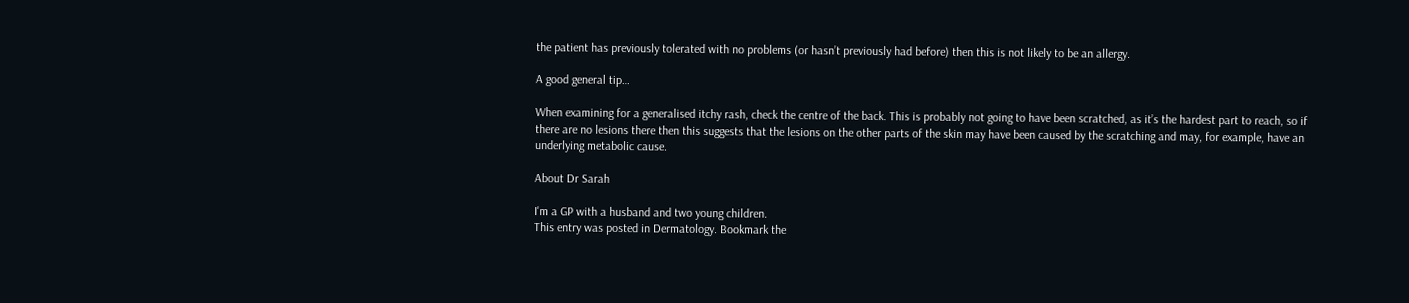the patient has previously tolerated with no problems (or hasn’t previously had before) then this is not likely to be an allergy.

A good general tip…

When examining for a generalised itchy rash, check the centre of the back. This is probably not going to have been scratched, as it’s the hardest part to reach, so if there are no lesions there then this suggests that the lesions on the other parts of the skin may have been caused by the scratching and may, for example, have an underlying metabolic cause.

About Dr Sarah

I'm a GP with a husband and two young children.
This entry was posted in Dermatology. Bookmark the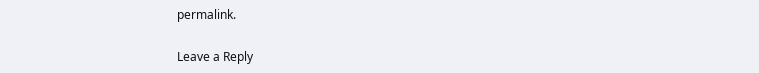permalink.

Leave a Reply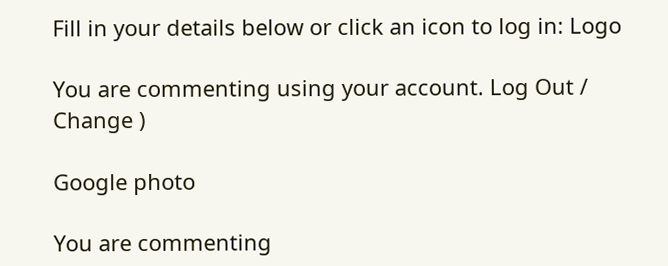Fill in your details below or click an icon to log in: Logo

You are commenting using your account. Log Out /  Change )

Google photo

You are commenting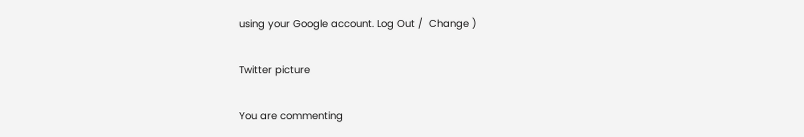using your Google account. Log Out /  Change )

Twitter picture

You are commenting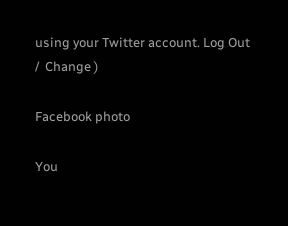using your Twitter account. Log Out /  Change )

Facebook photo

You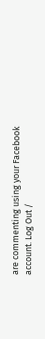are commenting using your Facebook account. Log Out /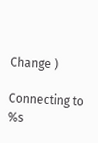Change )

Connecting to %s